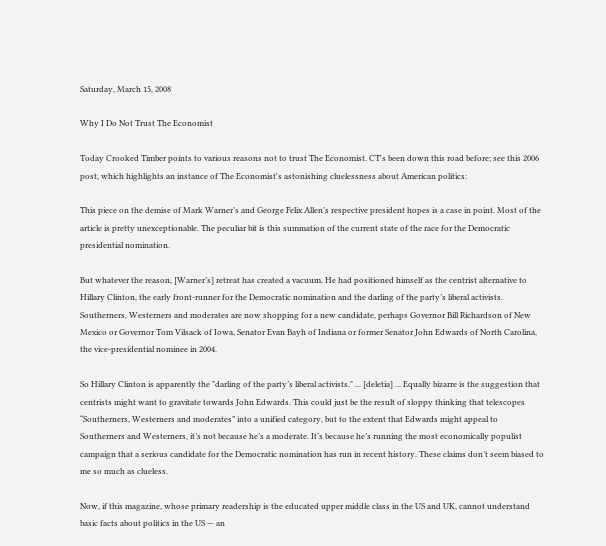Saturday, March 15, 2008

Why I Do Not Trust The Economist

Today Crooked Timber points to various reasons not to trust The Economist. CT's been down this road before; see this 2006 post, which highlights an instance of The Economist's astonishing cluelessness about American politics:

This piece on the demise of Mark Warner’s and George Felix Allen’s respective president hopes is a case in point. Most of the article is pretty unexceptionable. The peculiar bit is this summation of the current state of the race for the Democratic presidential nomination.

But whatever the reason, [Warner’s] retreat has created a vacuum. He had positioned himself as the centrist alternative to Hillary Clinton, the early front-runner for the Democratic nomination and the darling of the party’s liberal activists. Southerners, Westerners and moderates are now shopping for a new candidate, perhaps Governor Bill Richardson of New Mexico or Governor Tom Vilsack of Iowa, Senator Evan Bayh of Indiana or former Senator John Edwards of North Carolina, the vice-presidential nominee in 2004.

So Hillary Clinton is apparently the "darling of the party’s liberal activists." ... [deletia] ... Equally bizarre is the suggestion that centrists might want to gravitate towards John Edwards. This could just be the result of sloppy thinking that telescopes “Southerners, Westerners and moderates” into a unified category, but to the extent that Edwards might appeal to Southerners and Westerners, it’s not because he’s a moderate. It’s because he’s running the most economically populist campaign that a serious candidate for the Democratic nomination has run in recent history. These claims don’t seem biased to me so much as clueless.

Now, if this magazine, whose primary readership is the educated upper middle class in the US and UK, cannot understand basic facts about politics in the US — an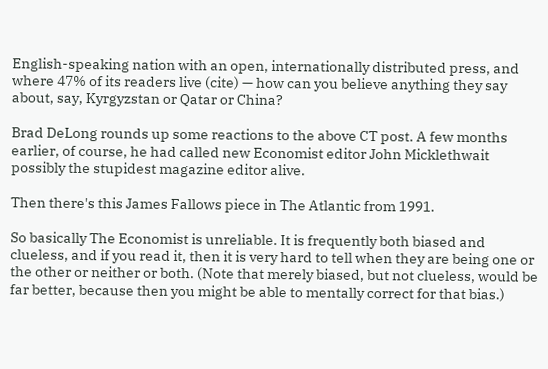English-speaking nation with an open, internationally distributed press, and where 47% of its readers live (cite) — how can you believe anything they say about, say, Kyrgyzstan or Qatar or China?

Brad DeLong rounds up some reactions to the above CT post. A few months earlier, of course, he had called new Economist editor John Micklethwait possibly the stupidest magazine editor alive.

Then there's this James Fallows piece in The Atlantic from 1991.

So basically The Economist is unreliable. It is frequently both biased and clueless, and if you read it, then it is very hard to tell when they are being one or the other or neither or both. (Note that merely biased, but not clueless, would be far better, because then you might be able to mentally correct for that bias.)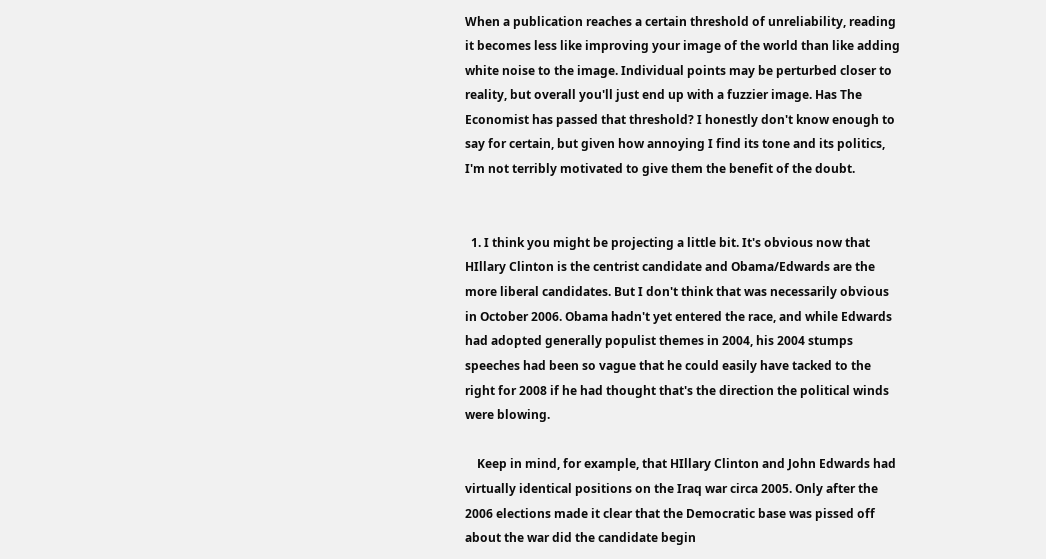When a publication reaches a certain threshold of unreliability, reading it becomes less like improving your image of the world than like adding white noise to the image. Individual points may be perturbed closer to reality, but overall you'll just end up with a fuzzier image. Has The Economist has passed that threshold? I honestly don't know enough to say for certain, but given how annoying I find its tone and its politics, I'm not terribly motivated to give them the benefit of the doubt.


  1. I think you might be projecting a little bit. It's obvious now that HIllary Clinton is the centrist candidate and Obama/Edwards are the more liberal candidates. But I don't think that was necessarily obvious in October 2006. Obama hadn't yet entered the race, and while Edwards had adopted generally populist themes in 2004, his 2004 stumps speeches had been so vague that he could easily have tacked to the right for 2008 if he had thought that's the direction the political winds were blowing.

    Keep in mind, for example, that HIllary Clinton and John Edwards had virtually identical positions on the Iraq war circa 2005. Only after the 2006 elections made it clear that the Democratic base was pissed off about the war did the candidate begin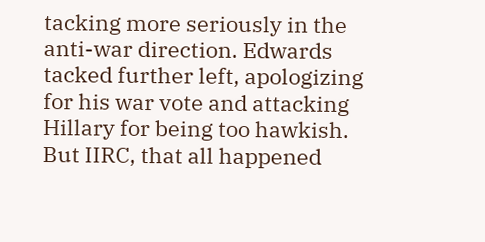tacking more seriously in the anti-war direction. Edwards tacked further left, apologizing for his war vote and attacking Hillary for being too hawkish. But IIRC, that all happened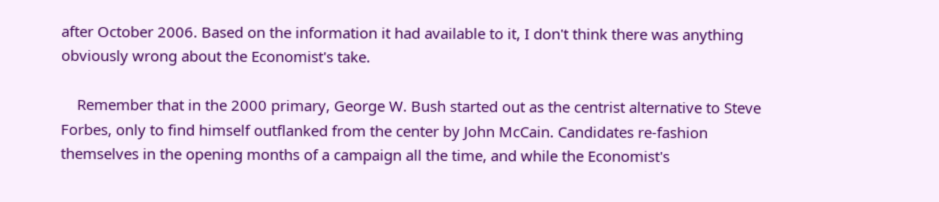after October 2006. Based on the information it had available to it, I don't think there was anything obviously wrong about the Economist's take.

    Remember that in the 2000 primary, George W. Bush started out as the centrist alternative to Steve Forbes, only to find himself outflanked from the center by John McCain. Candidates re-fashion themselves in the opening months of a campaign all the time, and while the Economist's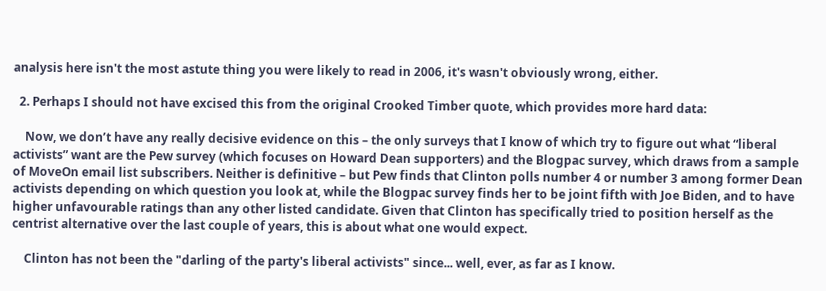analysis here isn't the most astute thing you were likely to read in 2006, it's wasn't obviously wrong, either.

  2. Perhaps I should not have excised this from the original Crooked Timber quote, which provides more hard data:

    Now, we don’t have any really decisive evidence on this – the only surveys that I know of which try to figure out what “liberal activists” want are the Pew survey (which focuses on Howard Dean supporters) and the Blogpac survey, which draws from a sample of MoveOn email list subscribers. Neither is definitive – but Pew finds that Clinton polls number 4 or number 3 among former Dean activists depending on which question you look at, while the Blogpac survey finds her to be joint fifth with Joe Biden, and to have higher unfavourable ratings than any other listed candidate. Given that Clinton has specifically tried to position herself as the centrist alternative over the last couple of years, this is about what one would expect.

    Clinton has not been the "darling of the party's liberal activists" since... well, ever, as far as I know.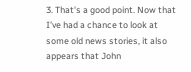3. That's a good point. Now that I've had a chance to look at some old news stories, it also appears that John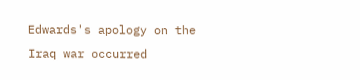Edwards's apology on the Iraq war occurred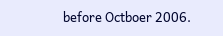before Octboer 2006.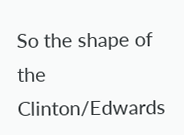So the shape of the Clinton/Edwards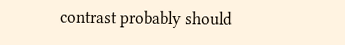contrast probably should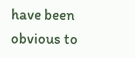have been obvious to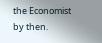the Economist by then.